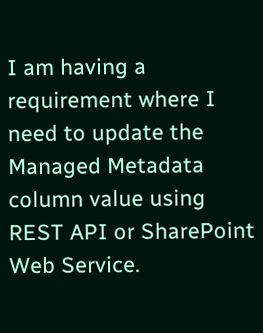I am having a requirement where I need to update the Managed Metadata column value using REST API or SharePoint Web Service.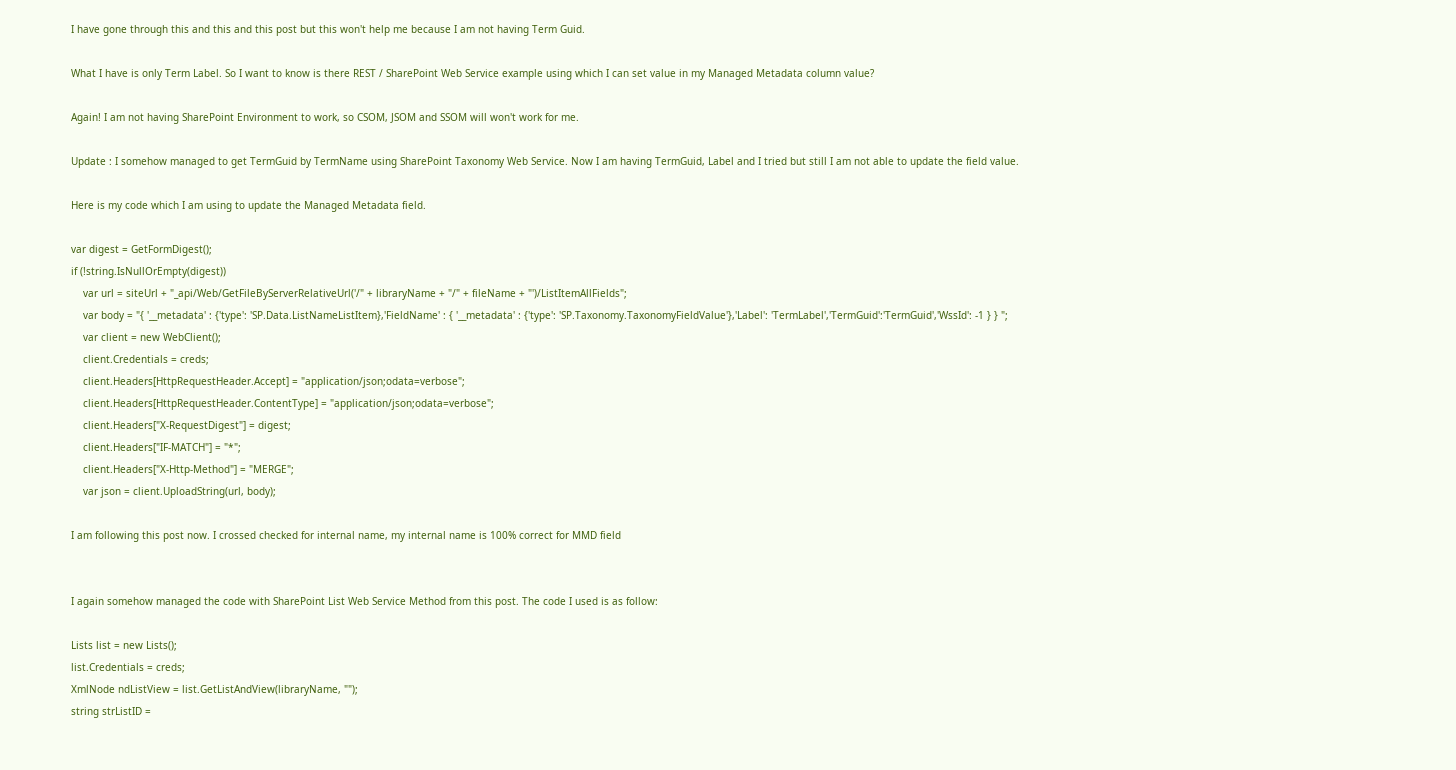I have gone through this and this and this post but this won't help me because I am not having Term Guid.

What I have is only Term Label. So I want to know is there REST / SharePoint Web Service example using which I can set value in my Managed Metadata column value?

Again! I am not having SharePoint Environment to work, so CSOM, JSOM and SSOM will won't work for me.

Update : I somehow managed to get TermGuid by TermName using SharePoint Taxonomy Web Service. Now I am having TermGuid, Label and I tried but still I am not able to update the field value.

Here is my code which I am using to update the Managed Metadata field.

var digest = GetFormDigest();
if (!string.IsNullOrEmpty(digest))
    var url = siteUrl + "_api/Web/GetFileByServerRelativeUrl('/" + libraryName + "/" + fileName + "')/ListItemAllFields";
    var body = "{ '__metadata' : {'type': 'SP.Data.ListNameListItem},'FieldName' : { '__metadata' : {'type': 'SP.Taxonomy.TaxonomyFieldValue'},'Label': 'TermLabel','TermGuid':'TermGuid','WssId': -1 } } ";
    var client = new WebClient();
    client.Credentials = creds;
    client.Headers[HttpRequestHeader.Accept] = "application/json;odata=verbose";
    client.Headers[HttpRequestHeader.ContentType] = "application/json;odata=verbose";
    client.Headers["X-RequestDigest"] = digest;
    client.Headers["IF-MATCH"] = "*";
    client.Headers["X-Http-Method"] = "MERGE";
    var json = client.UploadString(url, body);

I am following this post now. I crossed checked for internal name, my internal name is 100% correct for MMD field


I again somehow managed the code with SharePoint List Web Service Method from this post. The code I used is as follow:

Lists list = new Lists();
list.Credentials = creds;
XmlNode ndListView = list.GetListAndView(libraryName, "");
string strListID =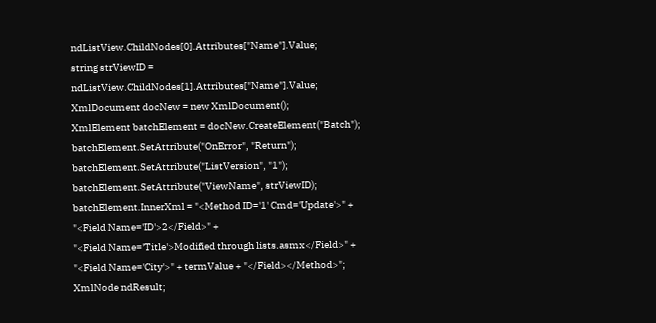ndListView.ChildNodes[0].Attributes["Name"].Value;
string strViewID = ndListView.ChildNodes[1].Attributes["Name"].Value;
XmlDocument docNew = new XmlDocument();
XmlElement batchElement = docNew.CreateElement("Batch");
batchElement.SetAttribute("OnError", "Return");
batchElement.SetAttribute("ListVersion", "1");
batchElement.SetAttribute("ViewName", strViewID);
batchElement.InnerXml = "<Method ID='1' Cmd='Update'>" +
"<Field Name='ID'>2</Field>" +
"<Field Name='Title'>Modified through lists.asmx</Field>" +
"<Field Name='City'>" + termValue + "</Field></Method>";
XmlNode ndResult;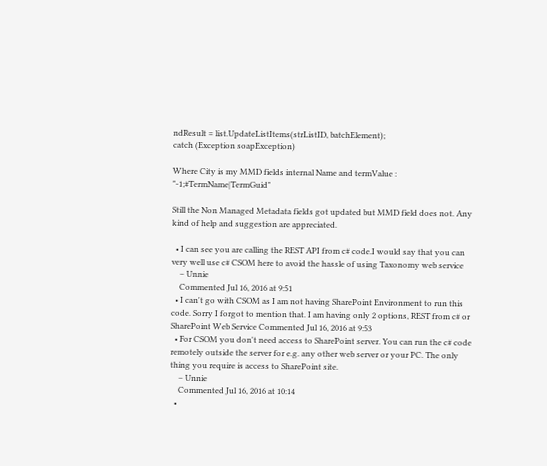ndResult = list.UpdateListItems(strListID, batchElement);
catch (Exception soapException)

Where City is my MMD fields internal Name and termValue : "-1;#TermName|TermGuid"

Still the Non Managed Metadata fields got updated but MMD field does not. Any kind of help and suggestion are appreciated.

  • I can see you are calling the REST API from c# code.I would say that you can very well use c# CSOM here to avoid the hassle of using Taxonomy web service
    – Unnie
    Commented Jul 16, 2016 at 9:51
  • I can't go with CSOM as I am not having SharePoint Environment to run this code. Sorry I forgot to mention that. I am having only 2 options, REST from c# or SharePoint Web Service Commented Jul 16, 2016 at 9:53
  • For CSOM you don't need access to SharePoint server. You can run the c# code remotely outside the server for e.g. any other web server or your PC. The only thing you require is access to SharePoint site.
    – Unnie
    Commented Jul 16, 2016 at 10:14
  •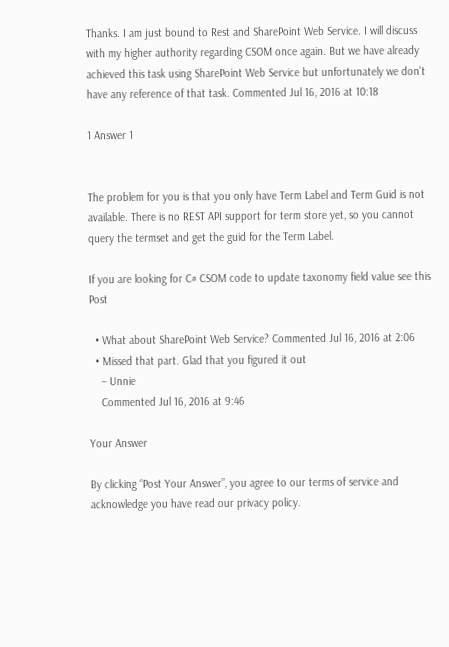Thanks. I am just bound to Rest and SharePoint Web Service. I will discuss with my higher authority regarding CSOM once again. But we have already achieved this task using SharePoint Web Service but unfortunately we don't have any reference of that task. Commented Jul 16, 2016 at 10:18

1 Answer 1


The problem for you is that you only have Term Label and Term Guid is not available. There is no REST API support for term store yet, so you cannot query the termset and get the guid for the Term Label.

If you are looking for C# CSOM code to update taxonomy field value see this Post

  • What about SharePoint Web Service? Commented Jul 16, 2016 at 2:06
  • Missed that part. Glad that you figured it out
    – Unnie
    Commented Jul 16, 2016 at 9:46

Your Answer

By clicking “Post Your Answer”, you agree to our terms of service and acknowledge you have read our privacy policy.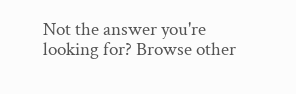Not the answer you're looking for? Browse other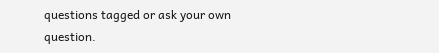questions tagged or ask your own question.